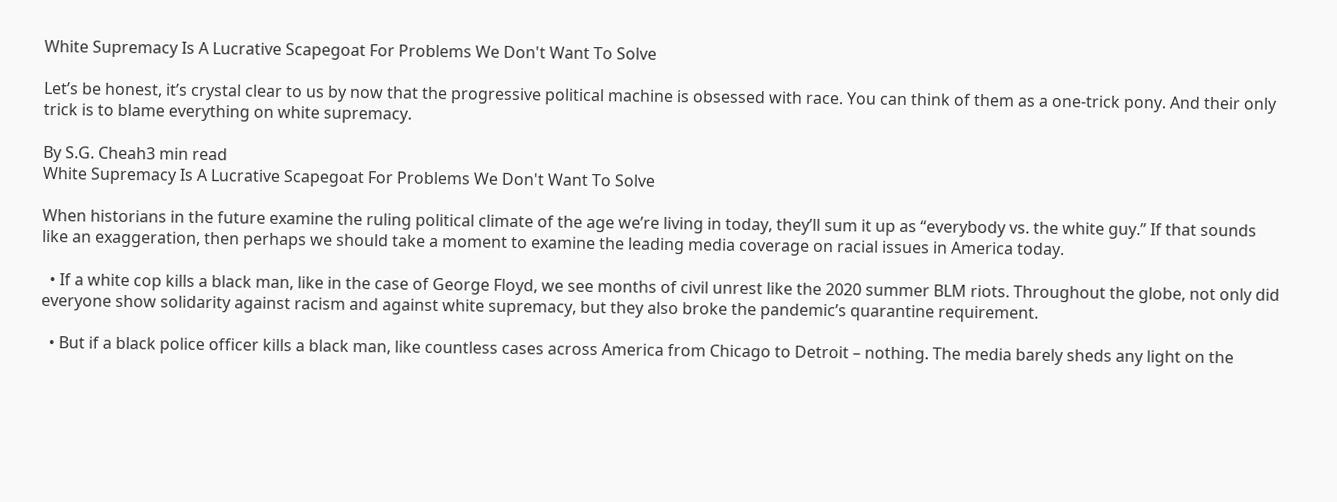White Supremacy Is A Lucrative Scapegoat For Problems We Don't Want To Solve

Let’s be honest, it’s crystal clear to us by now that the progressive political machine is obsessed with race. You can think of them as a one-trick pony. And their only trick is to blame everything on white supremacy.

By S.G. Cheah3 min read
White Supremacy Is A Lucrative Scapegoat For Problems We Don't Want To Solve

When historians in the future examine the ruling political climate of the age we’re living in today, they’ll sum it up as “everybody vs. the white guy.” If that sounds like an exaggeration, then perhaps we should take a moment to examine the leading media coverage on racial issues in America today.

  • If a white cop kills a black man, like in the case of George Floyd, we see months of civil unrest like the 2020 summer BLM riots. Throughout the globe, not only did everyone show solidarity against racism and against white supremacy, but they also broke the pandemic’s quarantine requirement.

  • But if a black police officer kills a black man, like countless cases across America from Chicago to Detroit – nothing. The media barely sheds any light on the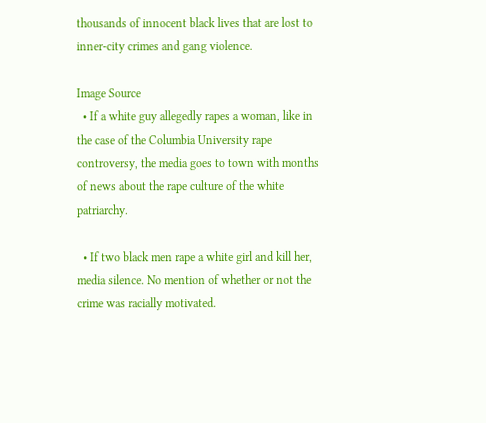thousands of innocent black lives that are lost to inner-city crimes and gang violence.

Image Source
  • If a white guy allegedly rapes a woman, like in the case of the Columbia University rape controversy, the media goes to town with months of news about the rape culture of the white patriarchy.

  • If two black men rape a white girl and kill her, media silence. No mention of whether or not the crime was racially motivated.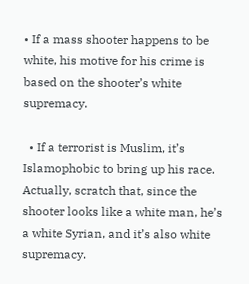• If a mass shooter happens to be white, his motive for his crime is based on the shooter’s white supremacy.

  • If a terrorist is Muslim, it’s Islamophobic to bring up his race. Actually, scratch that, since the shooter looks like a white man, he’s a white Syrian, and it’s also white supremacy.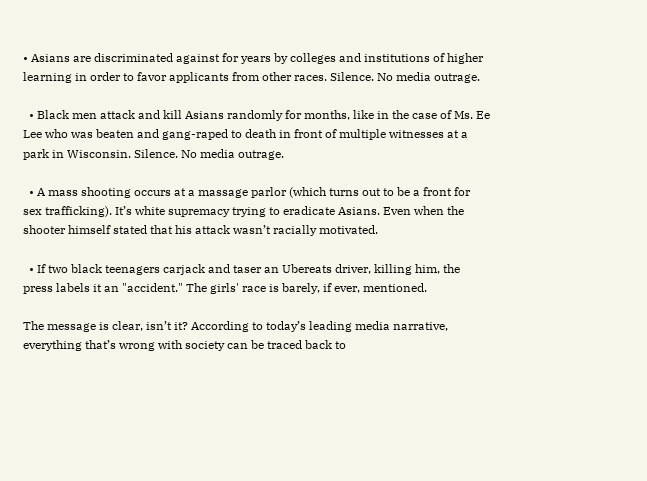• Asians are discriminated against for years by colleges and institutions of higher learning in order to favor applicants from other races. Silence. No media outrage.

  • Black men attack and kill Asians randomly for months, like in the case of Ms. Ee Lee who was beaten and gang-raped to death in front of multiple witnesses at a park in Wisconsin. Silence. No media outrage.

  • A mass shooting occurs at a massage parlor (which turns out to be a front for sex trafficking). It’s white supremacy trying to eradicate Asians. Even when the shooter himself stated that his attack wasn’t racially motivated.

  • If two black teenagers carjack and taser an Ubereats driver, killing him, the press labels it an "accident." The girls' race is barely, if ever, mentioned.

The message is clear, isn’t it? According to today’s leading media narrative, everything that’s wrong with society can be traced back to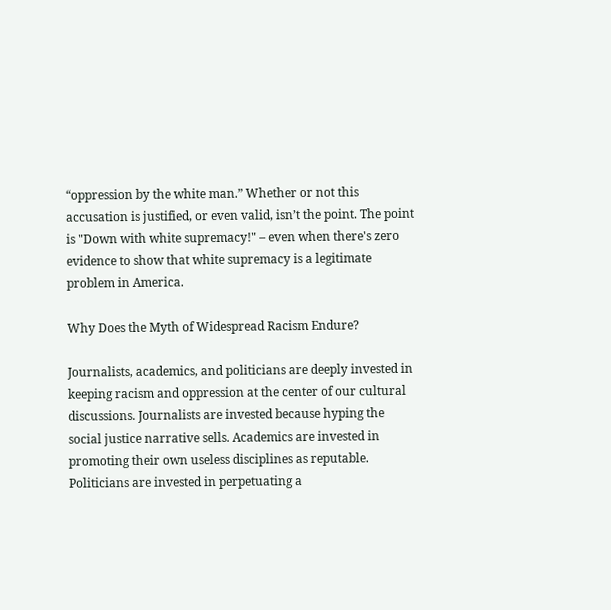“oppression by the white man.” Whether or not this accusation is justified, or even valid, isn’t the point. The point is "Down with white supremacy!" – even when there's zero evidence to show that white supremacy is a legitimate problem in America.

Why Does the Myth of Widespread Racism Endure?

Journalists, academics, and politicians are deeply invested in keeping racism and oppression at the center of our cultural discussions. Journalists are invested because hyping the social justice narrative sells. Academics are invested in promoting their own useless disciplines as reputable. Politicians are invested in perpetuating a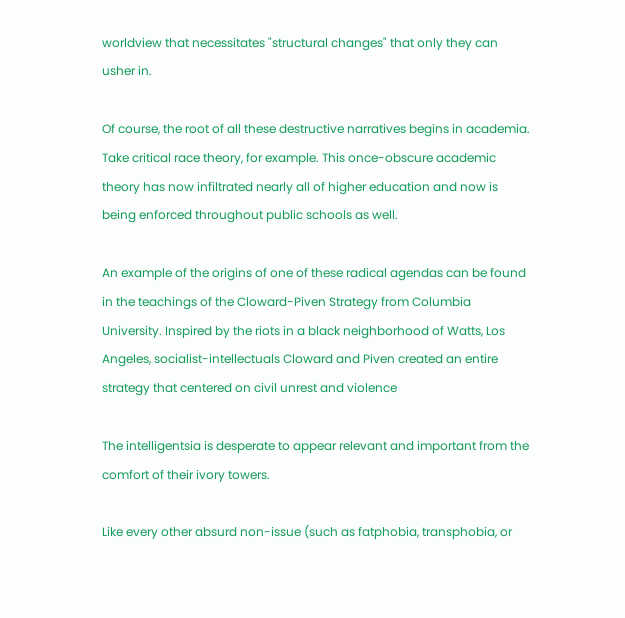worldview that necessitates "structural changes" that only they can usher in.

Of course, the root of all these destructive narratives begins in academia. Take critical race theory, for example. This once-obscure academic theory has now infiltrated nearly all of higher education and now is being enforced throughout public schools as well.

An example of the origins of one of these radical agendas can be found in the teachings of the Cloward-Piven Strategy from Columbia University. Inspired by the riots in a black neighborhood of Watts, Los Angeles, socialist-intellectuals Cloward and Piven created an entire strategy that centered on civil unrest and violence

The intelligentsia is desperate to appear relevant and important from the comfort of their ivory towers.

Like every other absurd non-issue (such as fatphobia, transphobia, or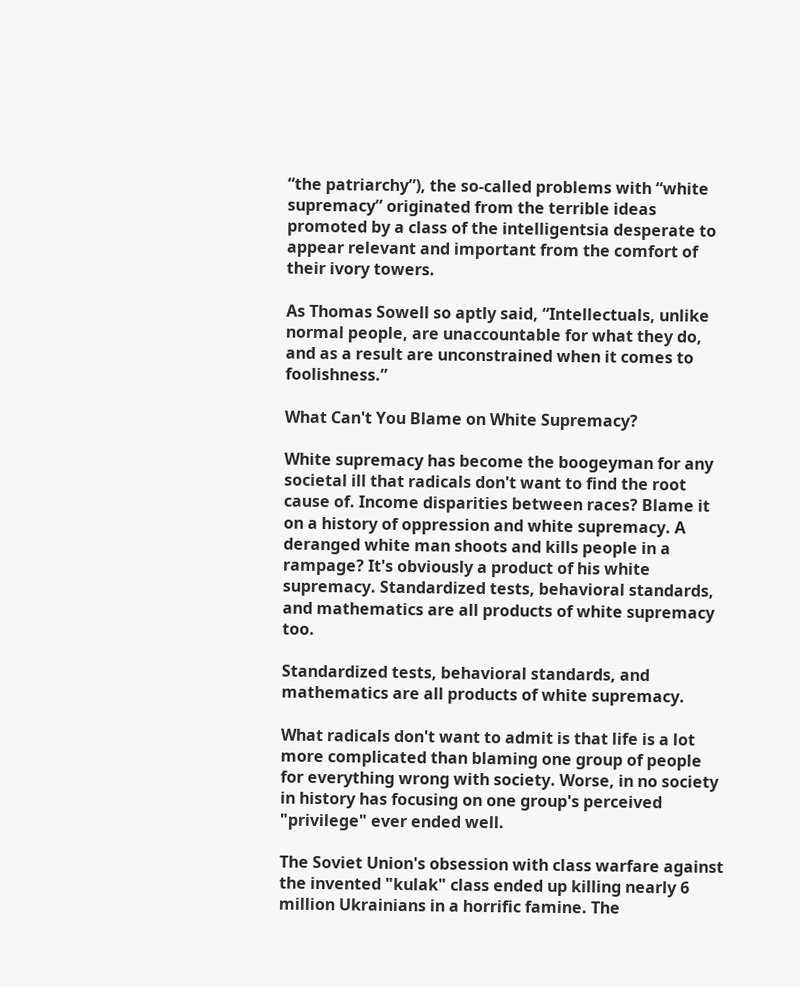“the patriarchy”), the so-called problems with “white supremacy” originated from the terrible ideas promoted by a class of the intelligentsia desperate to appear relevant and important from the comfort of their ivory towers.

As Thomas Sowell so aptly said, “Intellectuals, unlike normal people, are unaccountable for what they do, and as a result are unconstrained when it comes to foolishness.”

What Can't You Blame on White Supremacy?

White supremacy has become the boogeyman for any societal ill that radicals don't want to find the root cause of. Income disparities between races? Blame it on a history of oppression and white supremacy. A deranged white man shoots and kills people in a rampage? It's obviously a product of his white supremacy. Standardized tests, behavioral standards, and mathematics are all products of white supremacy too.

Standardized tests, behavioral standards, and mathematics are all products of white supremacy.

What radicals don't want to admit is that life is a lot more complicated than blaming one group of people for everything wrong with society. Worse, in no society in history has focusing on one group's perceived "privilege" ever ended well.

The Soviet Union's obsession with class warfare against the invented "kulak" class ended up killing nearly 6 million Ukrainians in a horrific famine. The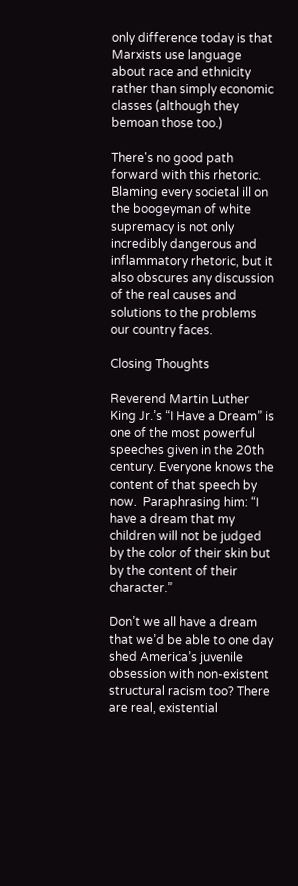only difference today is that Marxists use language about race and ethnicity rather than simply economic classes (although they bemoan those too.)

There's no good path forward with this rhetoric. Blaming every societal ill on the boogeyman of white supremacy is not only incredibly dangerous and inflammatory rhetoric, but it also obscures any discussion of the real causes and solutions to the problems our country faces.

Closing Thoughts

Reverend Martin Luther King Jr.’s “I Have a Dream” is one of the most powerful speeches given in the 20th century. Everyone knows the content of that speech by now.  Paraphrasing him: “I have a dream that my children will not be judged by the color of their skin but by the content of their character.”

Don’t we all have a dream that we’d be able to one day shed America’s juvenile obsession with non-existent structural racism too? There are real, existential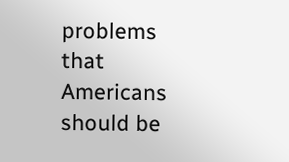problems that Americans should be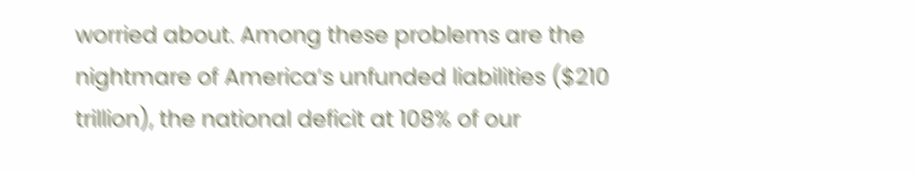worried about. Among these problems are the nightmare of America’s unfunded liabilities ($210 trillion), the national deficit at 108% of our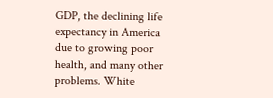GDP, the declining life expectancy in America due to growing poor health, and many other problems. White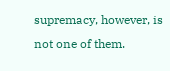supremacy, however, is not one of them.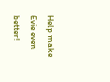Help make Evie even better!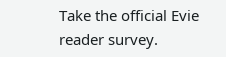Take the official Evie reader survey.